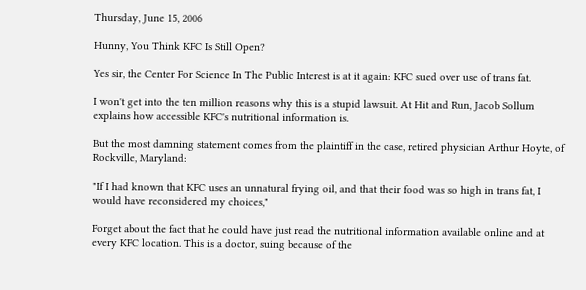Thursday, June 15, 2006

Hunny, You Think KFC Is Still Open?

Yes sir, the Center For Science In The Public Interest is at it again: KFC sued over use of trans fat.

I won't get into the ten million reasons why this is a stupid lawsuit. At Hit and Run, Jacob Sollum explains how accessible KFC's nutritional information is.

But the most damning statement comes from the plaintiff in the case, retired physician Arthur Hoyte, of Rockville, Maryland:

"If I had known that KFC uses an unnatural frying oil, and that their food was so high in trans fat, I would have reconsidered my choices,"

Forget about the fact that he could have just read the nutritional information available online and at every KFC location. This is a doctor, suing because of the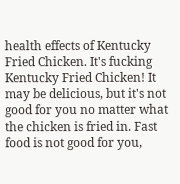health effects of Kentucky Fried Chicken. It's fucking Kentucky Fried Chicken! It may be delicious, but it's not good for you no matter what the chicken is fried in. Fast food is not good for you,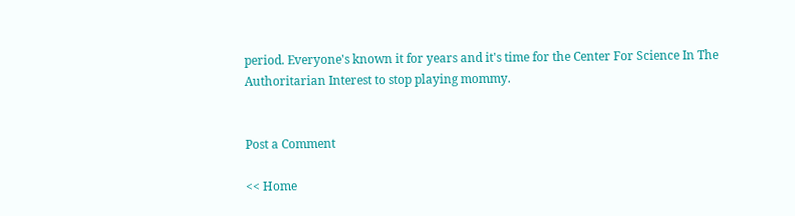period. Everyone's known it for years and it's time for the Center For Science In The Authoritarian Interest to stop playing mommy.


Post a Comment

<< Home